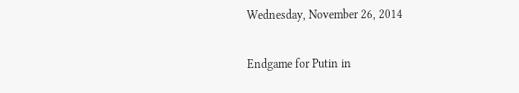Wednesday, November 26, 2014

Endgame for Putin in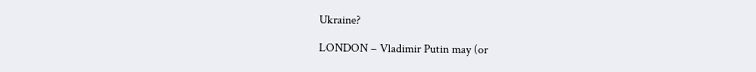Ukraine?

LONDON – Vladimir Putin may (or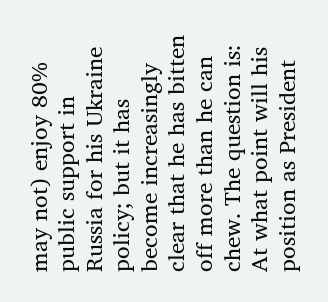may not) enjoy 80% public support in Russia for his Ukraine policy; but it has become increasingly clear that he has bitten off more than he can chew. The question is: At what point will his position as President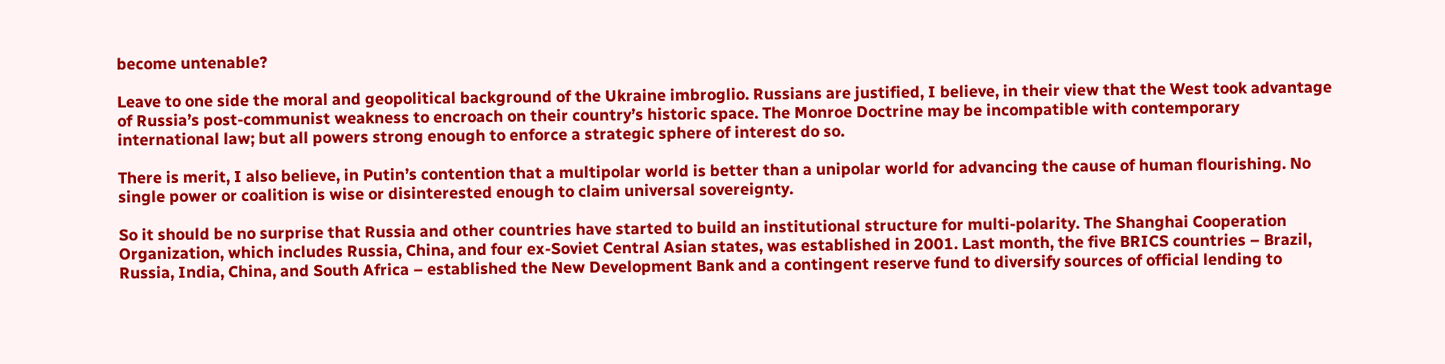become untenable?

Leave to one side the moral and geopolitical background of the Ukraine imbroglio. Russians are justified, I believe, in their view that the West took advantage of Russia’s post-communist weakness to encroach on their country’s historic space. The Monroe Doctrine may be incompatible with contemporary international law; but all powers strong enough to enforce a strategic sphere of interest do so.

There is merit, I also believe, in Putin’s contention that a multipolar world is better than a unipolar world for advancing the cause of human flourishing. No single power or coalition is wise or disinterested enough to claim universal sovereignty.

So it should be no surprise that Russia and other countries have started to build an institutional structure for multi-polarity. The Shanghai Cooperation Organization, which includes Russia, China, and four ex-Soviet Central Asian states, was established in 2001. Last month, the five BRICS countries – Brazil, Russia, India, China, and South Africa – established the New Development Bank and a contingent reserve fund to diversify sources of official lending to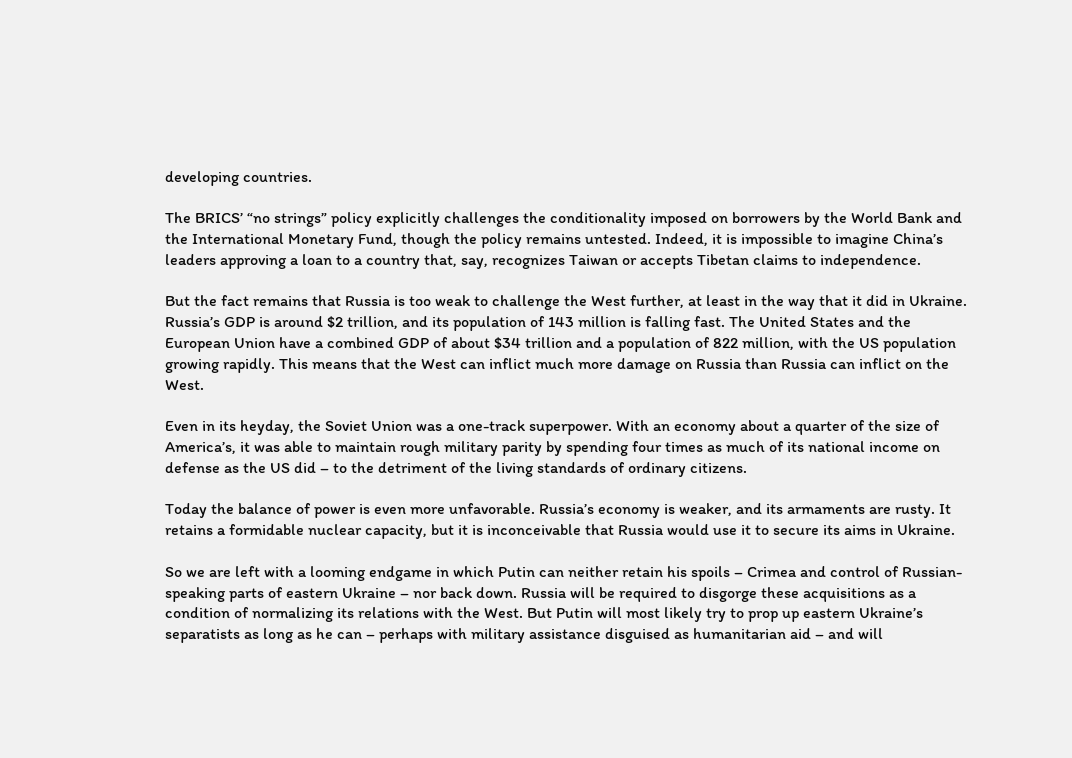developing countries.

The BRICS’ “no strings” policy explicitly challenges the conditionality imposed on borrowers by the World Bank and the International Monetary Fund, though the policy remains untested. Indeed, it is impossible to imagine China’s leaders approving a loan to a country that, say, recognizes Taiwan or accepts Tibetan claims to independence.

But the fact remains that Russia is too weak to challenge the West further, at least in the way that it did in Ukraine. Russia’s GDP is around $2 trillion, and its population of 143 million is falling fast. The United States and the European Union have a combined GDP of about $34 trillion and a population of 822 million, with the US population growing rapidly. This means that the West can inflict much more damage on Russia than Russia can inflict on the West.

Even in its heyday, the Soviet Union was a one-track superpower. With an economy about a quarter of the size of America’s, it was able to maintain rough military parity by spending four times as much of its national income on defense as the US did – to the detriment of the living standards of ordinary citizens.

Today the balance of power is even more unfavorable. Russia’s economy is weaker, and its armaments are rusty. It retains a formidable nuclear capacity, but it is inconceivable that Russia would use it to secure its aims in Ukraine.

So we are left with a looming endgame in which Putin can neither retain his spoils – Crimea and control of Russian-speaking parts of eastern Ukraine – nor back down. Russia will be required to disgorge these acquisitions as a condition of normalizing its relations with the West. But Putin will most likely try to prop up eastern Ukraine’s separatists as long as he can – perhaps with military assistance disguised as humanitarian aid – and will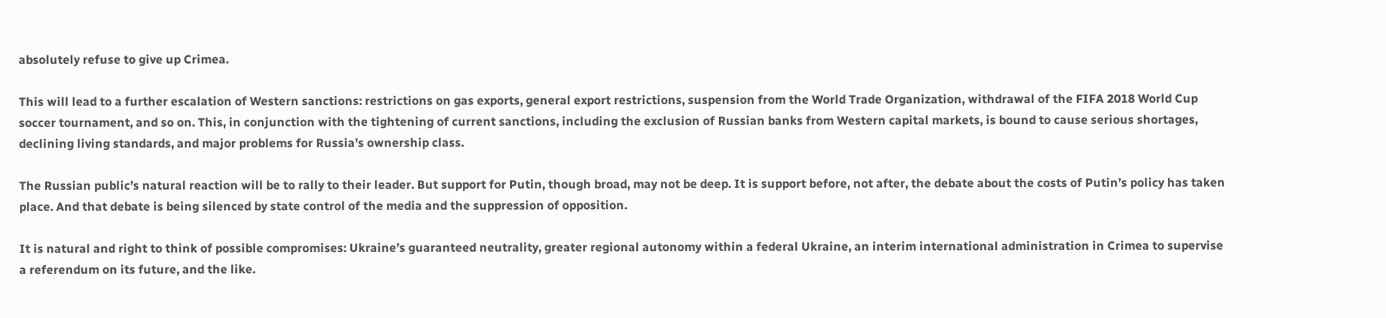absolutely refuse to give up Crimea.

This will lead to a further escalation of Western sanctions: restrictions on gas exports, general export restrictions, suspension from the World Trade Organization, withdrawal of the FIFA 2018 World Cup soccer tournament, and so on. This, in conjunction with the tightening of current sanctions, including the exclusion of Russian banks from Western capital markets, is bound to cause serious shortages, declining living standards, and major problems for Russia’s ownership class.

The Russian public’s natural reaction will be to rally to their leader. But support for Putin, though broad, may not be deep. It is support before, not after, the debate about the costs of Putin’s policy has taken place. And that debate is being silenced by state control of the media and the suppression of opposition.

It is natural and right to think of possible compromises: Ukraine’s guaranteed neutrality, greater regional autonomy within a federal Ukraine, an interim international administration in Crimea to supervise a referendum on its future, and the like.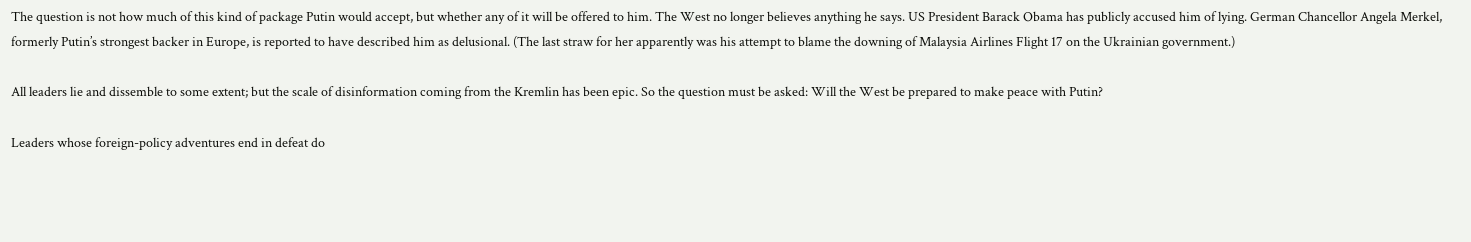The question is not how much of this kind of package Putin would accept, but whether any of it will be offered to him. The West no longer believes anything he says. US President Barack Obama has publicly accused him of lying. German Chancellor Angela Merkel, formerly Putin’s strongest backer in Europe, is reported to have described him as delusional. (The last straw for her apparently was his attempt to blame the downing of Malaysia Airlines Flight 17 on the Ukrainian government.)

All leaders lie and dissemble to some extent; but the scale of disinformation coming from the Kremlin has been epic. So the question must be asked: Will the West be prepared to make peace with Putin?

Leaders whose foreign-policy adventures end in defeat do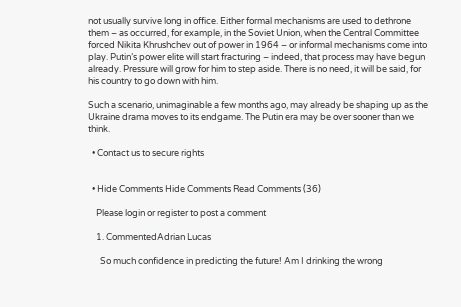not usually survive long in office. Either formal mechanisms are used to dethrone them – as occurred, for example, in the Soviet Union, when the Central Committee forced Nikita Khrushchev out of power in 1964 – or informal mechanisms come into play. Putin’s power elite will start fracturing – indeed, that process may have begun already. Pressure will grow for him to step aside. There is no need, it will be said, for his country to go down with him.

Such a scenario, unimaginable a few months ago, may already be shaping up as the Ukraine drama moves to its endgame. The Putin era may be over sooner than we think.

  • Contact us to secure rights


  • Hide Comments Hide Comments Read Comments (36)

    Please login or register to post a comment

    1. CommentedAdrian Lucas

      So much confidence in predicting the future! Am I drinking the wrong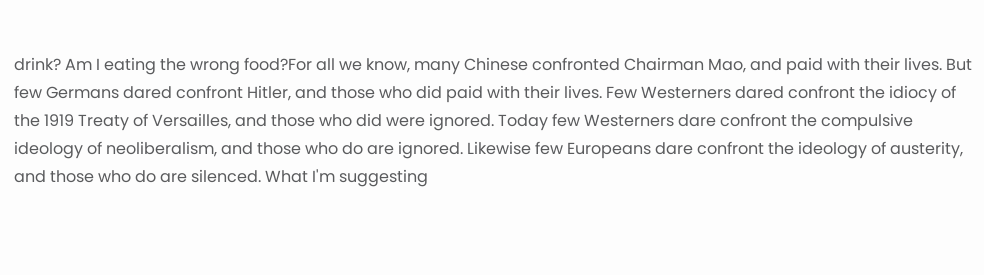drink? Am I eating the wrong food?For all we know, many Chinese confronted Chairman Mao, and paid with their lives. But few Germans dared confront Hitler, and those who did paid with their lives. Few Westerners dared confront the idiocy of the 1919 Treaty of Versailles, and those who did were ignored. Today few Westerners dare confront the compulsive ideology of neoliberalism, and those who do are ignored. Likewise few Europeans dare confront the ideology of austerity, and those who do are silenced. What I'm suggesting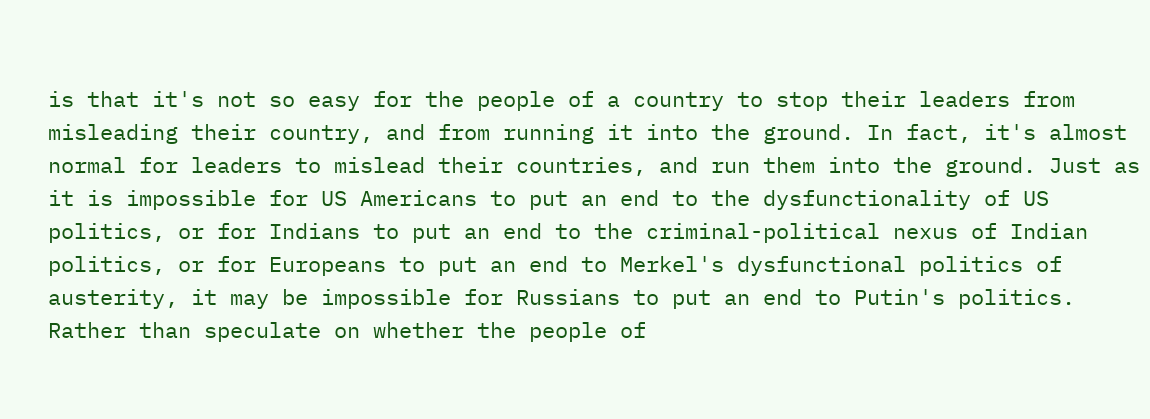is that it's not so easy for the people of a country to stop their leaders from misleading their country, and from running it into the ground. In fact, it's almost normal for leaders to mislead their countries, and run them into the ground. Just as it is impossible for US Americans to put an end to the dysfunctionality of US politics, or for Indians to put an end to the criminal-political nexus of Indian politics, or for Europeans to put an end to Merkel's dysfunctional politics of austerity, it may be impossible for Russians to put an end to Putin's politics. Rather than speculate on whether the people of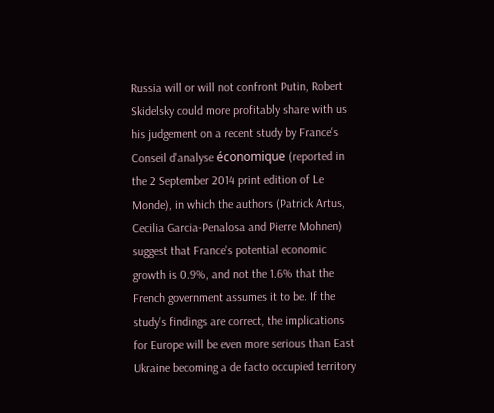Russia will or will not confront Putin, Robert Skidelsky could more profitably share with us his judgement on a recent study by France's Conseil d'analyse économique (reported in the 2 September 2014 print edition of Le Monde), in which the authors (Patrick Artus, Cecilia Garcia-Penalosa and Pierre Mohnen) suggest that France's potential economic growth is 0.9%, and not the 1.6% that the French government assumes it to be. If the study's findings are correct, the implications for Europe will be even more serious than East Ukraine becoming a de facto occupied territory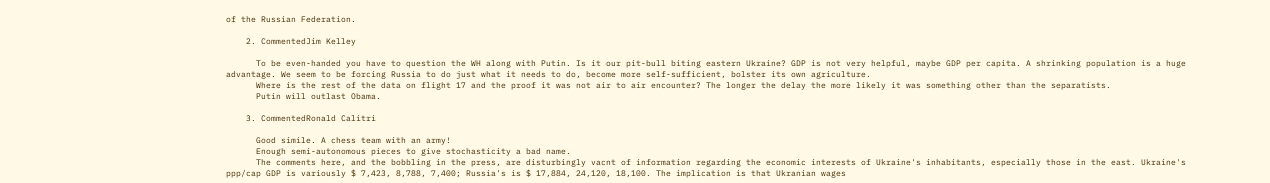of the Russian Federation.

    2. CommentedJim Kelley

      To be even-handed you have to question the WH along with Putin. Is it our pit-bull biting eastern Ukraine? GDP is not very helpful, maybe GDP per capita. A shrinking population is a huge advantage. We seem to be forcing Russia to do just what it needs to do, become more self-sufficient, bolster its own agriculture.
      Where is the rest of the data on flight 17 and the proof it was not air to air encounter? The longer the delay the more likely it was something other than the separatists.
      Putin will outlast Obama.

    3. CommentedRonald Calitri

      Good simile. A chess team with an army!
      Enough semi-autonomous pieces to give stochasticity a bad name.
      The comments here, and the bobbling in the press, are disturbingly vacnt of information regarding the economic interests of Ukraine's inhabitants, especially those in the east. Ukraine's ppp/cap GDP is variously $ 7,423, 8,788, 7,400; Russia's is $ 17,884, 24,120, 18,100. The implication is that Ukranian wages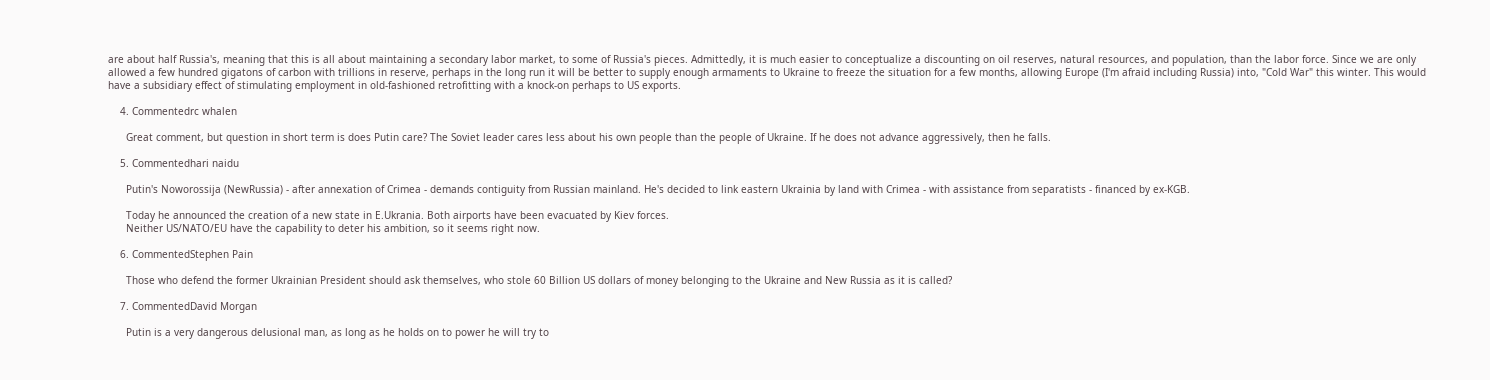are about half Russia's, meaning that this is all about maintaining a secondary labor market, to some of Russia's pieces. Admittedly, it is much easier to conceptualize a discounting on oil reserves, natural resources, and population, than the labor force. Since we are only allowed a few hundred gigatons of carbon with trillions in reserve, perhaps in the long run it will be better to supply enough armaments to Ukraine to freeze the situation for a few months, allowing Europe (I'm afraid including Russia) into, "Cold War" this winter. This would have a subsidiary effect of stimulating employment in old-fashioned retrofitting with a knock-on perhaps to US exports.

    4. Commentedrc whalen

      Great comment, but question in short term is does Putin care? The Soviet leader cares less about his own people than the people of Ukraine. If he does not advance aggressively, then he falls.

    5. Commentedhari naidu

      Putin's Noworossija (NewRussia) - after annexation of Crimea - demands contiguity from Russian mainland. He's decided to link eastern Ukrainia by land with Crimea - with assistance from separatists - financed by ex-KGB.

      Today he announced the creation of a new state in E.Ukrania. Both airports have been evacuated by Kiev forces.
      Neither US/NATO/EU have the capability to deter his ambition, so it seems right now.

    6. CommentedStephen Pain

      Those who defend the former Ukrainian President should ask themselves, who stole 60 Billion US dollars of money belonging to the Ukraine and New Russia as it is called?

    7. CommentedDavid Morgan

      Putin is a very dangerous delusional man, as long as he holds on to power he will try to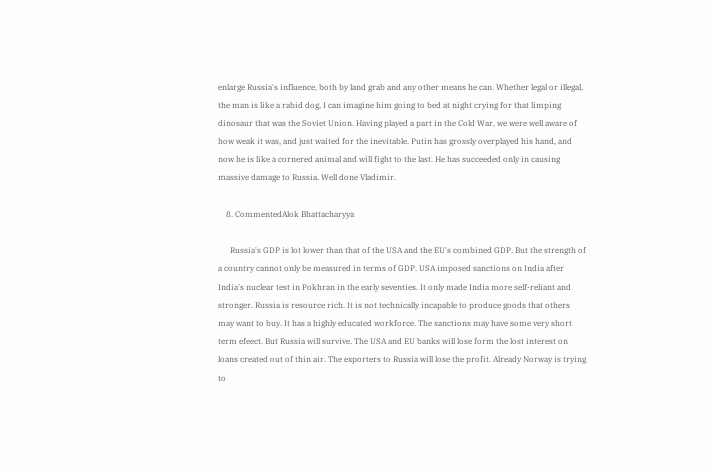enlarge Russia's influence, both by land grab and any other means he can. Whether legal or illegal, the man is like a rabid dog, I can imagine him going to bed at night crying for that limping dinosaur that was the Soviet Union. Having played a part in the Cold War, we were well aware of how weak it was, and just waited for the inevitable. Putin has grossly overplayed his hand, and now he is like a cornered animal and will fight to the last. He has succeeded only in causing massive damage to Russia. Well done Vladimir.

    8. CommentedAlok Bhattacharyya

      Russia's GDP is lot lower than that of the USA and the EU's combined GDP. But the strength of a country cannot only be measured in terms of GDP. USA imposed sanctions on India after India's nuclear test in Pokhran in the early seventies. It only made India more self-reliant and stronger. Russia is resource rich. It is not technically incapable to produce goods that others may want to buy. It has a highly educated workforce. The sanctions may have some very short term efeect. But Russia will survive. The USA and EU banks will lose form the lost interest on loans created out of thin air. The exporters to Russia will lose the profit. Already Norway is trying to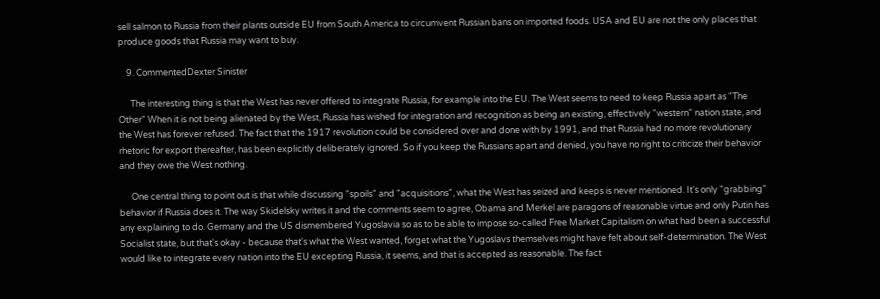sell salmon to Russia from their plants outside EU from South America to circumvent Russian bans on imported foods. USA and EU are not the only places that produce goods that Russia may want to buy.

    9. CommentedDexter Sinister

      The interesting thing is that the West has never offered to integrate Russia, for example into the EU. The West seems to need to keep Russia apart as "The Other" When it is not being alienated by the West, Russia has wished for integration and recognition as being an existing, effectively "western" nation state, and the West has forever refused. The fact that the 1917 revolution could be considered over and done with by 1991, and that Russia had no more revolutionary rhetoric for export thereafter, has been explicitly deliberately ignored. So if you keep the Russians apart and denied, you have no right to criticize their behavior and they owe the West nothing.

      One central thing to point out is that while discussing "spoils" and "acquisitions", what the West has seized and keeps is never mentioned. It's only "grabbing" behavior if Russia does it. The way Skidelsky writes it and the comments seem to agree, Obama and Merkel are paragons of reasonable virtue and only Putin has any explaining to do. Germany and the US dismembered Yugoslavia so as to be able to impose so-called Free Market Capitalism on what had been a successful Socialist state, but that's okay - because that's what the West wanted, forget what the Yugoslavs themselves might have felt about self-determination. The West would like to integrate every nation into the EU excepting Russia, it seems, and that is accepted as reasonable. The fact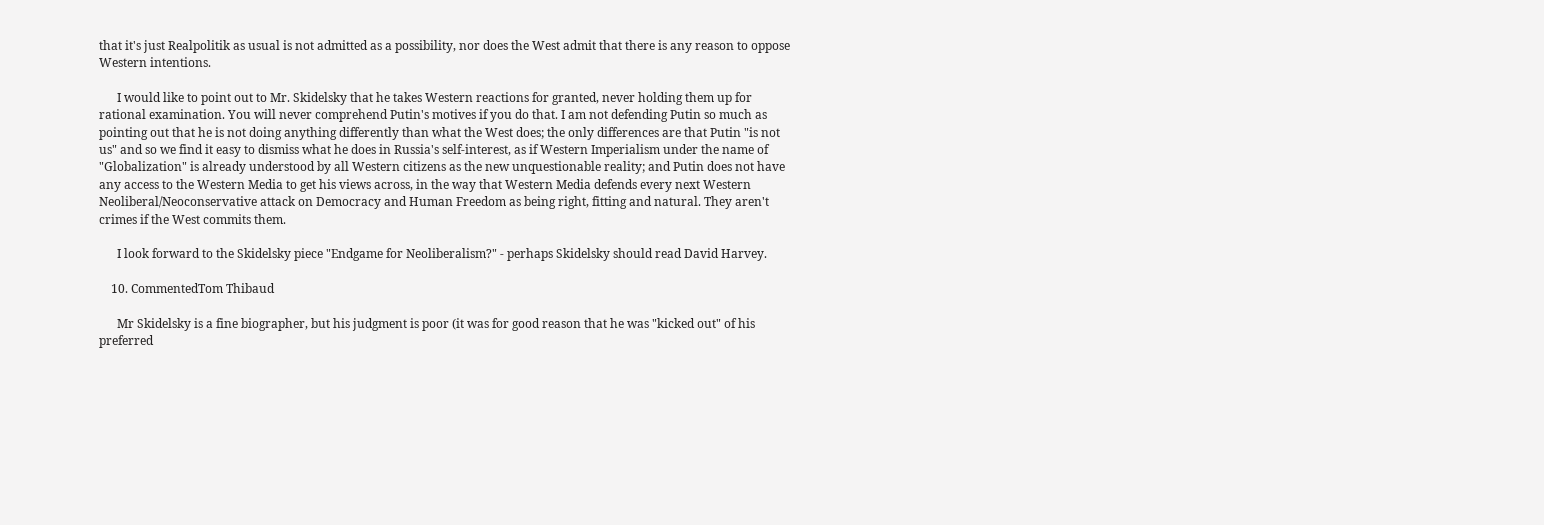that it's just Realpolitik as usual is not admitted as a possibility, nor does the West admit that there is any reason to oppose Western intentions.

      I would like to point out to Mr. Skidelsky that he takes Western reactions for granted, never holding them up for rational examination. You will never comprehend Putin's motives if you do that. I am not defending Putin so much as pointing out that he is not doing anything differently than what the West does; the only differences are that Putin "is not us" and so we find it easy to dismiss what he does in Russia's self-interest, as if Western Imperialism under the name of "Globalization" is already understood by all Western citizens as the new unquestionable reality; and Putin does not have any access to the Western Media to get his views across, in the way that Western Media defends every next Western Neoliberal/Neoconservative attack on Democracy and Human Freedom as being right, fitting and natural. They aren't crimes if the West commits them.

      I look forward to the Skidelsky piece "Endgame for Neoliberalism?" - perhaps Skidelsky should read David Harvey.

    10. CommentedTom Thibaud

      Mr Skidelsky is a fine biographer, but his judgment is poor (it was for good reason that he was "kicked out" of his preferred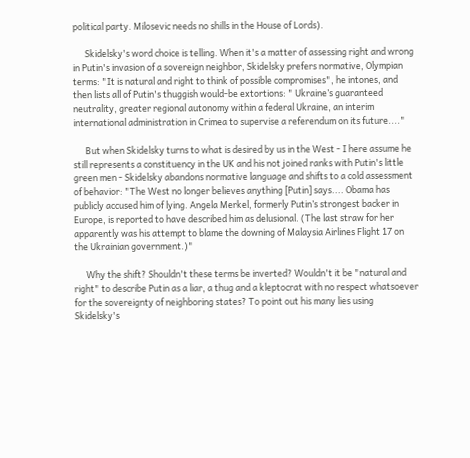political party. Milosevic needs no shills in the House of Lords).

      Skidelsky's word choice is telling. When it's a matter of assessing right and wrong in Putin's invasion of a sovereign neighbor, Skidelsky prefers normative, Olympian terms: "It is natural and right to think of possible compromises", he intones, and then lists all of Putin's thuggish would-be extortions: " Ukraine’s guaranteed neutrality, greater regional autonomy within a federal Ukraine, an interim international administration in Crimea to supervise a referendum on its future...."

      But when Skidelsky turns to what is desired by us in the West - I here assume he still represents a constituency in the UK and his not joined ranks with Putin's little green men - Skidelsky abandons normative language and shifts to a cold assessment of behavior: "The West no longer believes anything [Putin] says.... Obama has publicly accused him of lying. Angela Merkel, formerly Putin’s strongest backer in Europe, is reported to have described him as delusional. (The last straw for her apparently was his attempt to blame the downing of Malaysia Airlines Flight 17 on the Ukrainian government.)"

      Why the shift? Shouldn't these terms be inverted? Wouldn't it be "natural and right" to describe Putin as a liar, a thug and a kleptocrat with no respect whatsoever for the sovereignty of neighboring states? To point out his many lies using Skidelsky's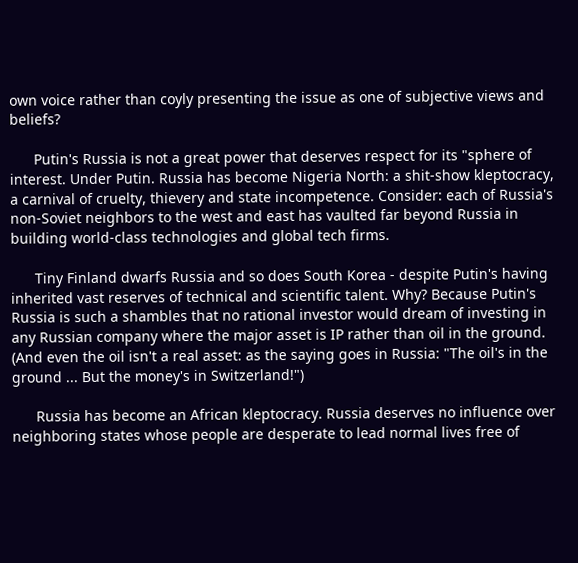own voice rather than coyly presenting the issue as one of subjective views and beliefs?

      Putin's Russia is not a great power that deserves respect for its "sphere of interest. Under Putin. Russia has become Nigeria North: a shit-show kleptocracy, a carnival of cruelty, thievery and state incompetence. Consider: each of Russia's non-Soviet neighbors to the west and east has vaulted far beyond Russia in building world-class technologies and global tech firms.

      Tiny Finland dwarfs Russia and so does South Korea - despite Putin's having inherited vast reserves of technical and scientific talent. Why? Because Putin's Russia is such a shambles that no rational investor would dream of investing in any Russian company where the major asset is IP rather than oil in the ground. (And even the oil isn't a real asset: as the saying goes in Russia: "The oil's in the ground ... But the money's in Switzerland!")

      Russia has become an African kleptocracy. Russia deserves no influence over neighboring states whose people are desperate to lead normal lives free of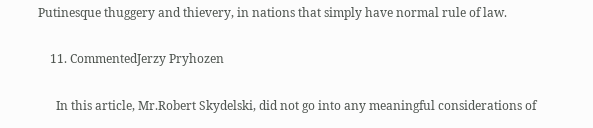Putinesque thuggery and thievery, in nations that simply have normal rule of law.

    11. CommentedJerzy Pryhozen

      In this article, Mr.Robert Skydelski, did not go into any meaningful considerations of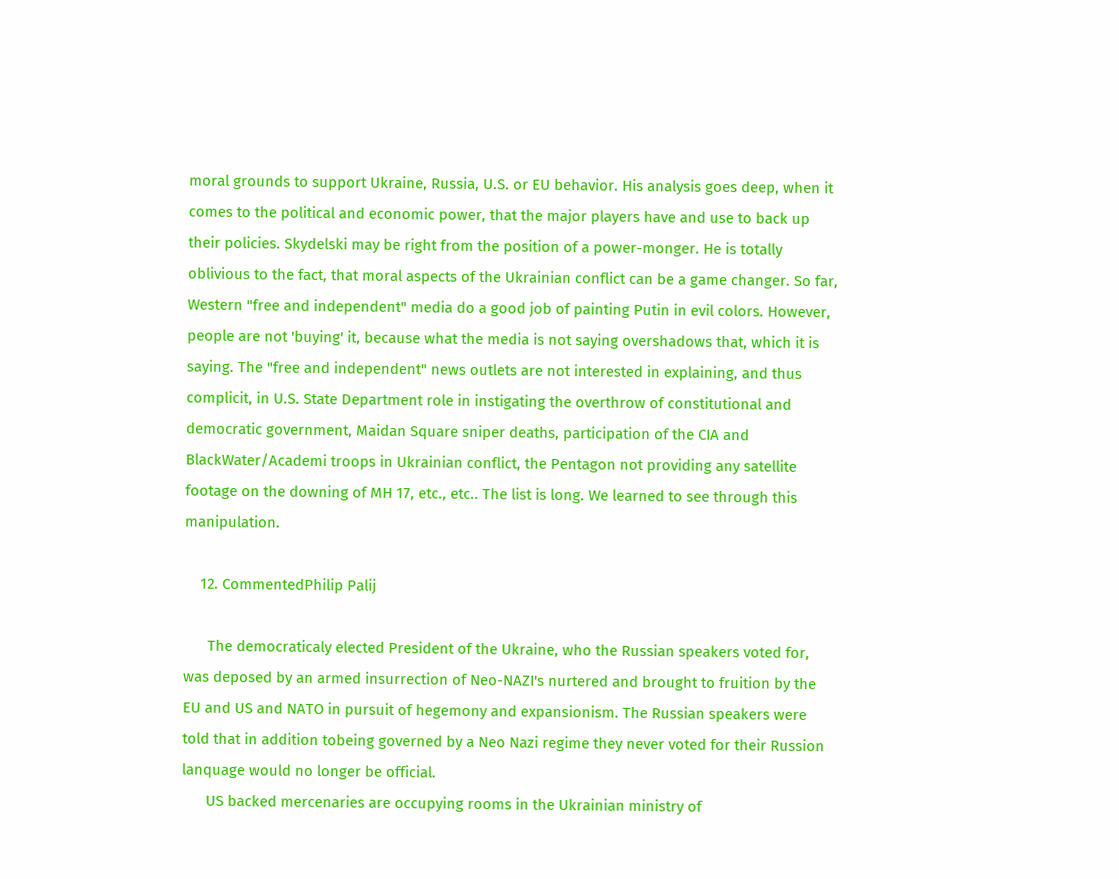moral grounds to support Ukraine, Russia, U.S. or EU behavior. His analysis goes deep, when it comes to the political and economic power, that the major players have and use to back up their policies. Skydelski may be right from the position of a power-monger. He is totally oblivious to the fact, that moral aspects of the Ukrainian conflict can be a game changer. So far, Western "free and independent" media do a good job of painting Putin in evil colors. However, people are not 'buying' it, because what the media is not saying overshadows that, which it is saying. The "free and independent" news outlets are not interested in explaining, and thus complicit, in U.S. State Department role in instigating the overthrow of constitutional and democratic government, Maidan Square sniper deaths, participation of the CIA and BlackWater/Academi troops in Ukrainian conflict, the Pentagon not providing any satellite footage on the downing of MH 17, etc., etc.. The list is long. We learned to see through this manipulation.

    12. CommentedPhilip Palij

      The democraticaly elected President of the Ukraine, who the Russian speakers voted for, was deposed by an armed insurrection of Neo-NAZI's nurtered and brought to fruition by the EU and US and NATO in pursuit of hegemony and expansionism. The Russian speakers were told that in addition tobeing governed by a Neo Nazi regime they never voted for their Russion lanquage would no longer be official.
      US backed mercenaries are occupying rooms in the Ukrainian ministry of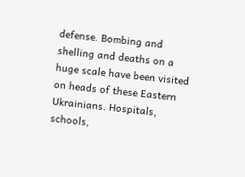defense. Bombing and shelling and deaths on a huge scale have been visited on heads of these Eastern Ukrainians. Hospitals, schools,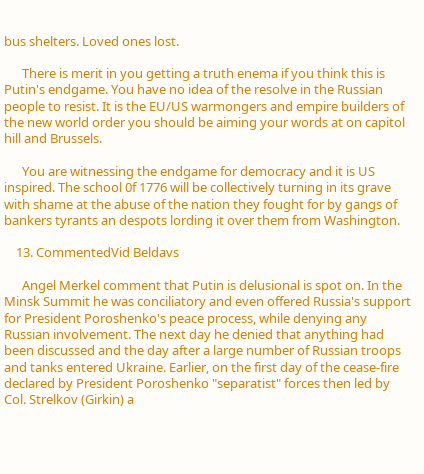bus shelters. Loved ones lost.

      There is merit in you getting a truth enema if you think this is Putin's endgame. You have no idea of the resolve in the Russian people to resist. It is the EU/US warmongers and empire builders of the new world order you should be aiming your words at on capitol hill and Brussels.

      You are witnessing the endgame for democracy and it is US inspired. The school 0f 1776 will be collectively turning in its grave with shame at the abuse of the nation they fought for by gangs of bankers tyrants an despots lording it over them from Washington.

    13. CommentedVid Beldavs

      Angel Merkel comment that Putin is delusional is spot on. In the Minsk Summit he was conciliatory and even offered Russia's support for President Poroshenko's peace process, while denying any Russian involvement. The next day he denied that anything had been discussed and the day after a large number of Russian troops and tanks entered Ukraine. Earlier, on the first day of the cease-fire declared by President Poroshenko "separatist" forces then led by Col. Strelkov (Girkin) a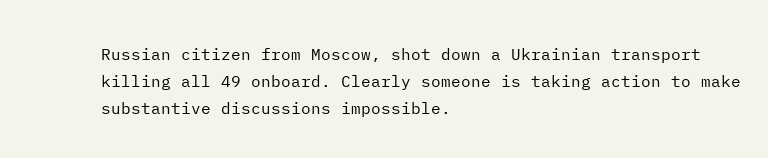Russian citizen from Moscow, shot down a Ukrainian transport killing all 49 onboard. Clearly someone is taking action to make substantive discussions impossible.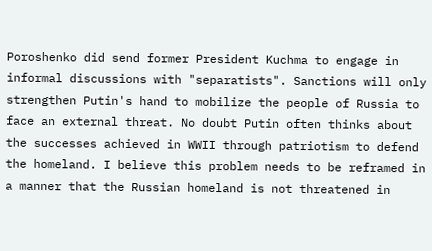Poroshenko did send former President Kuchma to engage in informal discussions with "separatists". Sanctions will only strengthen Putin's hand to mobilize the people of Russia to face an external threat. No doubt Putin often thinks about the successes achieved in WWII through patriotism to defend the homeland. I believe this problem needs to be reframed in a manner that the Russian homeland is not threatened in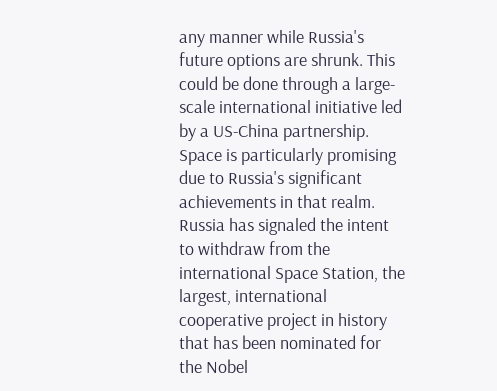any manner while Russia's future options are shrunk. This could be done through a large-scale international initiative led by a US-China partnership. Space is particularly promising due to Russia's significant achievements in that realm. Russia has signaled the intent to withdraw from the international Space Station, the largest, international cooperative project in history that has been nominated for the Nobel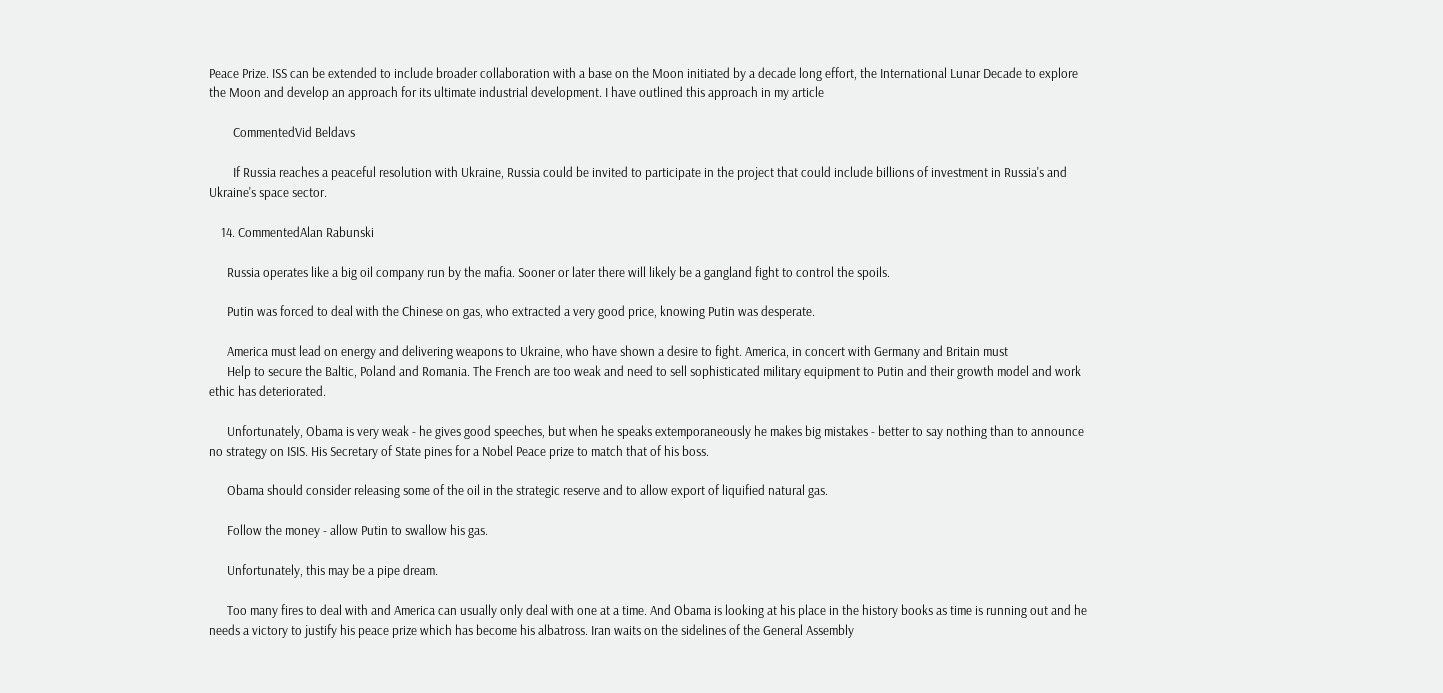Peace Prize. ISS can be extended to include broader collaboration with a base on the Moon initiated by a decade long effort, the International Lunar Decade to explore the Moon and develop an approach for its ultimate industrial development. I have outlined this approach in my article

        CommentedVid Beldavs

        If Russia reaches a peaceful resolution with Ukraine, Russia could be invited to participate in the project that could include billions of investment in Russia's and Ukraine's space sector.

    14. CommentedAlan Rabunski

      Russia operates like a big oil company run by the mafia. Sooner or later there will likely be a gangland fight to control the spoils.

      Putin was forced to deal with the Chinese on gas, who extracted a very good price, knowing Putin was desperate.

      America must lead on energy and delivering weapons to Ukraine, who have shown a desire to fight. America, in concert with Germany and Britain must
      Help to secure the Baltic, Poland and Romania. The French are too weak and need to sell sophisticated military equipment to Putin and their growth model and work ethic has deteriorated.

      Unfortunately, Obama is very weak - he gives good speeches, but when he speaks extemporaneously he makes big mistakes - better to say nothing than to announce no strategy on ISIS. His Secretary of State pines for a Nobel Peace prize to match that of his boss.

      Obama should consider releasing some of the oil in the strategic reserve and to allow export of liquified natural gas.

      Follow the money - allow Putin to swallow his gas.

      Unfortunately, this may be a pipe dream.

      Too many fires to deal with and America can usually only deal with one at a time. And Obama is looking at his place in the history books as time is running out and he needs a victory to justify his peace prize which has become his albatross. Iran waits on the sidelines of the General Assembly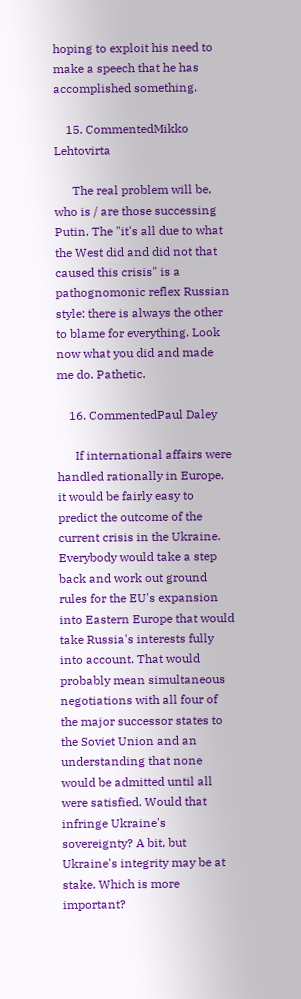hoping to exploit his need to make a speech that he has accomplished something.

    15. CommentedMikko Lehtovirta

      The real problem will be, who is / are those successing Putin. The "it's all due to what the West did and did not that caused this crisis" is a pathognomonic reflex Russian style: there is always the other to blame for everything. Look now what you did and made me do. Pathetic.

    16. CommentedPaul Daley

      If international affairs were handled rationally in Europe, it would be fairly easy to predict the outcome of the current crisis in the Ukraine. Everybody would take a step back and work out ground rules for the EU's expansion into Eastern Europe that would take Russia's interests fully into account. That would probably mean simultaneous negotiations with all four of the major successor states to the Soviet Union and an understanding that none would be admitted until all were satisfied. Would that infringe Ukraine's sovereignty? A bit, but Ukraine's integrity may be at stake. Which is more important?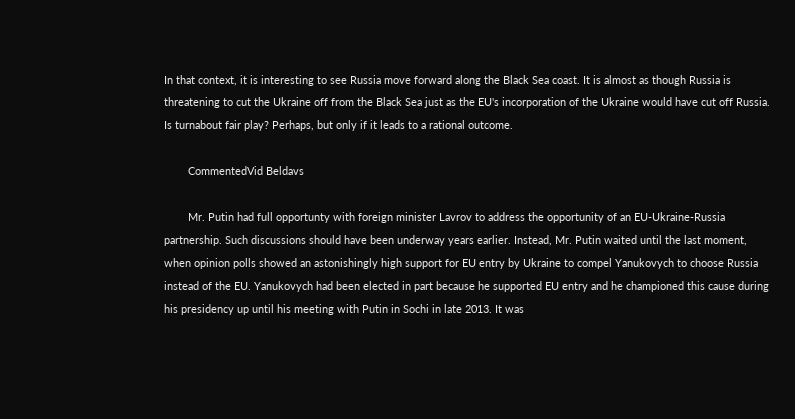In that context, it is interesting to see Russia move forward along the Black Sea coast. It is almost as though Russia is threatening to cut the Ukraine off from the Black Sea just as the EU's incorporation of the Ukraine would have cut off Russia. Is turnabout fair play? Perhaps, but only if it leads to a rational outcome.

        CommentedVid Beldavs

        Mr. Putin had full opportunty with foreign minister Lavrov to address the opportunity of an EU-Ukraine-Russia partnership. Such discussions should have been underway years earlier. Instead, Mr. Putin waited until the last moment, when opinion polls showed an astonishingly high support for EU entry by Ukraine to compel Yanukovych to choose Russia instead of the EU. Yanukovych had been elected in part because he supported EU entry and he championed this cause during his presidency up until his meeting with Putin in Sochi in late 2013. It was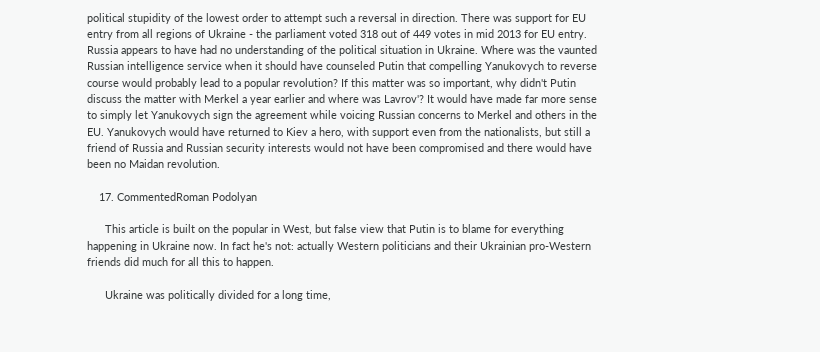political stupidity of the lowest order to attempt such a reversal in direction. There was support for EU entry from all regions of Ukraine - the parliament voted 318 out of 449 votes in mid 2013 for EU entry. Russia appears to have had no understanding of the political situation in Ukraine. Where was the vaunted Russian intelligence service when it should have counseled Putin that compelling Yanukovych to reverse course would probably lead to a popular revolution? If this matter was so important, why didn't Putin discuss the matter with Merkel a year earlier and where was Lavrov'? It would have made far more sense to simply let Yanukovych sign the agreement while voicing Russian concerns to Merkel and others in the EU. Yanukovych would have returned to Kiev a hero, with support even from the nationalists, but still a friend of Russia and Russian security interests would not have been compromised and there would have been no Maidan revolution.

    17. CommentedRoman Podolyan

      This article is built on the popular in West, but false view that Putin is to blame for everything happening in Ukraine now. In fact he's not: actually Western politicians and their Ukrainian pro-Western friends did much for all this to happen.

      Ukraine was politically divided for a long time,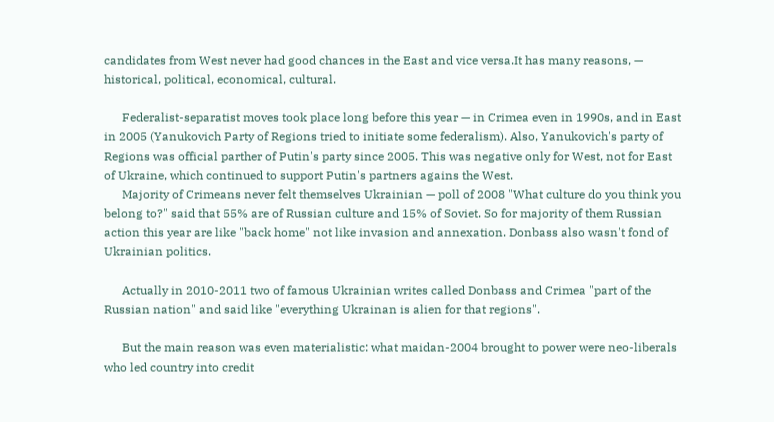candidates from West never had good chances in the East and vice versa.It has many reasons, — historical, political, economical, cultural.

      Federalist-separatist moves took place long before this year — in Crimea even in 1990s, and in East in 2005 (Yanukovich Party of Regions tried to initiate some federalism). Also, Yanukovich's party of Regions was official parther of Putin's party since 2005. This was negative only for West, not for East of Ukraine, which continued to support Putin's partners agains the West.
      Majority of Crimeans never felt themselves Ukrainian — poll of 2008 "What culture do you think you belong to?" said that 55% are of Russian culture and 15% of Soviet. So for majority of them Russian action this year are like "back home" not like invasion and annexation. Donbass also wasn't fond of Ukrainian politics.

      Actually in 2010-2011 two of famous Ukrainian writes called Donbass and Crimea "part of the Russian nation" and said like "everything Ukrainan is alien for that regions".

      But the main reason was even materialistic: what maidan-2004 brought to power were neo-liberals who led country into credit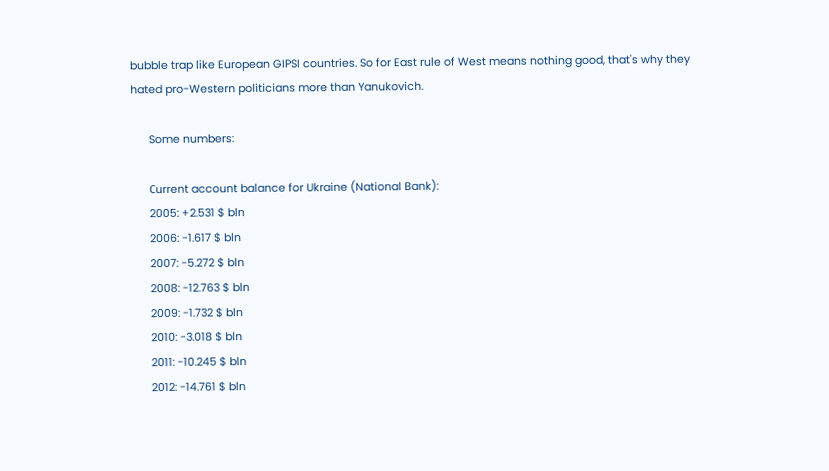bubble trap like European GIPSI countries. So for East rule of West means nothing good, that's why they hated pro-Western politicians more than Yanukovich.

      Some numbers:

      Сurrent account balance for Ukraine (National Bank):
      2005: +2.531 $ bln
      2006: -1.617 $ bln
      2007: -5.272 $ bln
      2008: -12.763 $ bln
      2009: -1.732 $ bln
      2010: -3.018 $ bln
      2011: -10.245 $ bln
      2012: -14.761 $ bln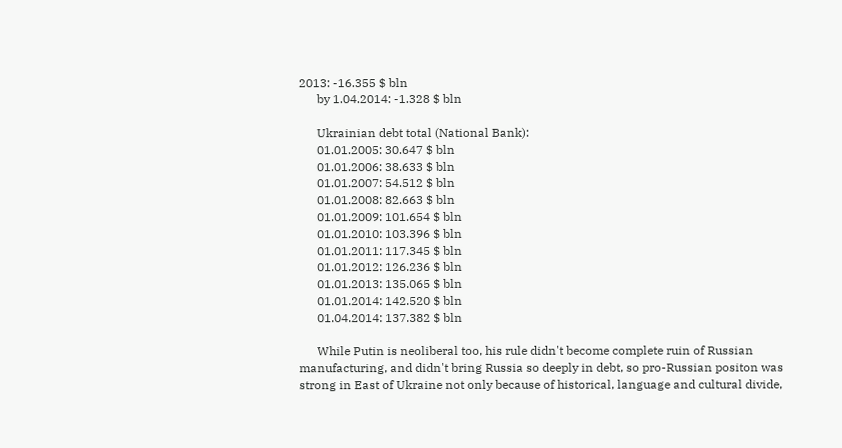2013: -16.355 $ bln
      by 1.04.2014: -1.328 $ bln

      Ukrainian debt total (National Bank):
      01.01.2005: 30.647 $ bln
      01.01.2006: 38.633 $ bln
      01.01.2007: 54.512 $ bln
      01.01.2008: 82.663 $ bln
      01.01.2009: 101.654 $ bln
      01.01.2010: 103.396 $ bln
      01.01.2011: 117.345 $ bln
      01.01.2012: 126.236 $ bln
      01.01.2013: 135.065 $ bln
      01.01.2014: 142.520 $ bln
      01.04.2014: 137.382 $ bln

      While Putin is neoliberal too, his rule didn't become complete ruin of Russian manufacturing, and didn't bring Russia so deeply in debt, so pro-Russian positon was strong in East of Ukraine not only because of historical, language and cultural divide,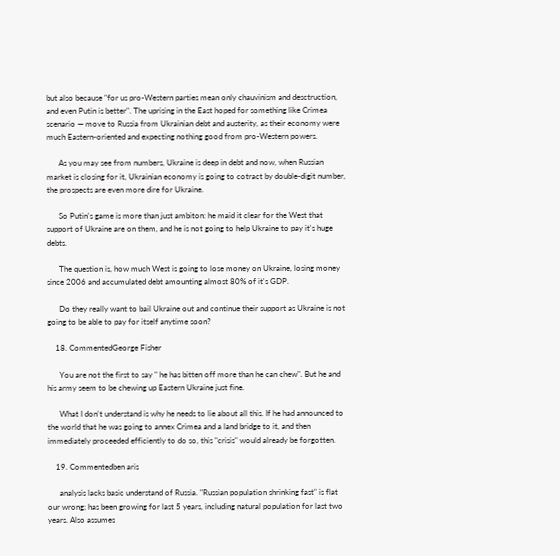but also because "for us pro-Western parties mean only chauvinism and desctruction, and even Putin is better". The uprising in the East hoped for something like Crimea scenario — move to Russia from Ukrainian debt and austerity, as their economy were much Eastern-oriented and expecting nothing good from pro-Western powers.

      As you may see from numbers, Ukraine is deep in debt and now, when Russian market is closing for it, Ukrainian economy is going to cotract by double-digit number, the prospects are even more dire for Ukraine.

      So Putin's game is more than just ambiton: he maid it clear for the West that support of Ukraine are on them, and he is not going to help Ukraine to pay it's huge debts.

      The question is, how much West is going to lose money on Ukraine, losing money since 2006 and accumulated debt amounting almost 80% of it's GDP.

      Do they really want to bail Ukraine out and continue their support as Ukraine is not going to be able to pay for itself anytime soon?

    18. CommentedGeorge Fisher

      You are not the first to say " he has bitten off more than he can chew". But he and his army seem to be chewing up Eastern Ukraine just fine.

      What I don't understand is why he needs to lie about all this. If he had announced to the world that he was going to annex Crimea and a land bridge to it, and then immediately proceeded efficiently to do so, this "crisis" would already be forgotten.

    19. Commentedben aris

      analysis lacks basic understand of Russia. "Russian population shrinking fast" is flat our wrong; has been growing for last 5 years, including natural population for last two years. Also assumes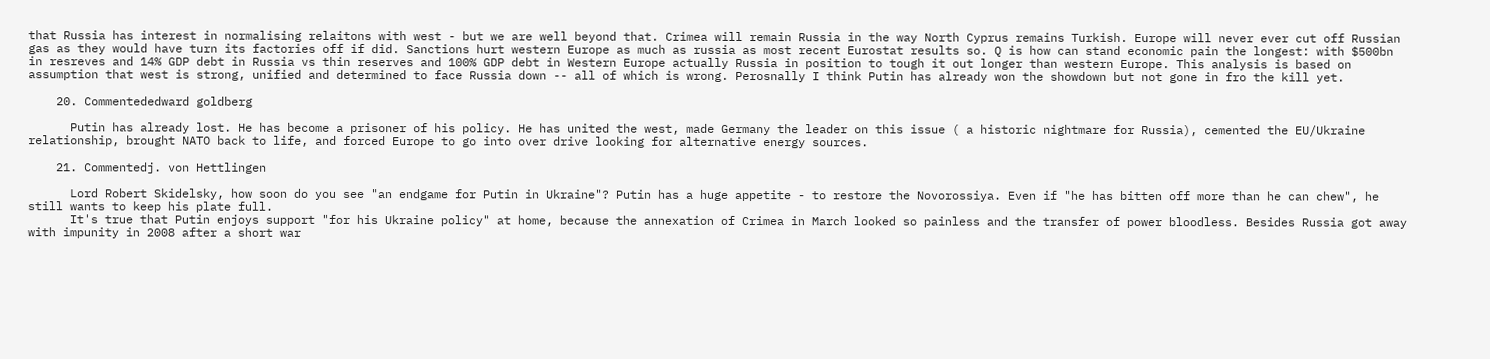that Russia has interest in normalising relaitons with west - but we are well beyond that. Crimea will remain Russia in the way North Cyprus remains Turkish. Europe will never ever cut off Russian gas as they would have turn its factories off if did. Sanctions hurt western Europe as much as russia as most recent Eurostat results so. Q is how can stand economic pain the longest: with $500bn in resreves and 14% GDP debt in Russia vs thin reserves and 100% GDP debt in Western Europe actually Russia in position to tough it out longer than western Europe. This analysis is based on assumption that west is strong, unified and determined to face Russia down -- all of which is wrong. Perosnally I think Putin has already won the showdown but not gone in fro the kill yet.

    20. Commentededward goldberg

      Putin has already lost. He has become a prisoner of his policy. He has united the west, made Germany the leader on this issue ( a historic nightmare for Russia), cemented the EU/Ukraine relationship, brought NATO back to life, and forced Europe to go into over drive looking for alternative energy sources.

    21. Commentedj. von Hettlingen

      Lord Robert Skidelsky, how soon do you see "an endgame for Putin in Ukraine"? Putin has a huge appetite - to restore the Novorossiya. Even if "he has bitten off more than he can chew", he still wants to keep his plate full.
      It's true that Putin enjoys support "for his Ukraine policy" at home, because the annexation of Crimea in March looked so painless and the transfer of power bloodless. Besides Russia got away with impunity in 2008 after a short war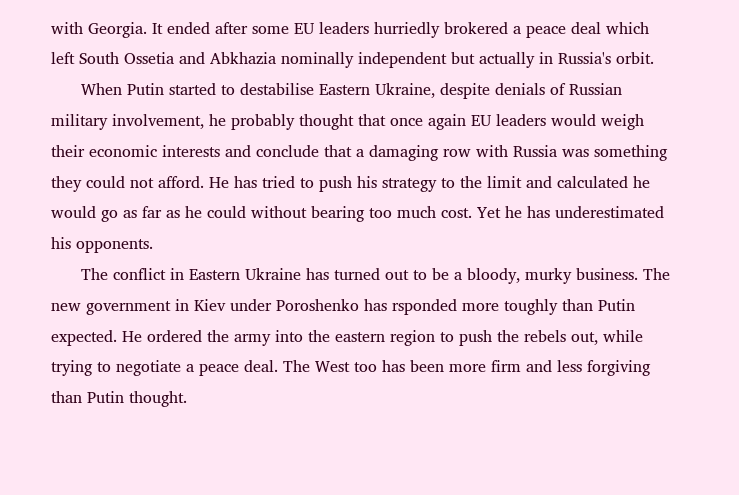with Georgia. It ended after some EU leaders hurriedly brokered a peace deal which left South Ossetia and Abkhazia nominally independent but actually in Russia's orbit.
      When Putin started to destabilise Eastern Ukraine, despite denials of Russian military involvement, he probably thought that once again EU leaders would weigh their economic interests and conclude that a damaging row with Russia was something they could not afford. He has tried to push his strategy to the limit and calculated he would go as far as he could without bearing too much cost. Yet he has underestimated his opponents.
      The conflict in Eastern Ukraine has turned out to be a bloody, murky business. The new government in Kiev under Poroshenko has rsponded more toughly than Putin expected. He ordered the army into the eastern region to push the rebels out, while trying to negotiate a peace deal. The West too has been more firm and less forgiving than Putin thought.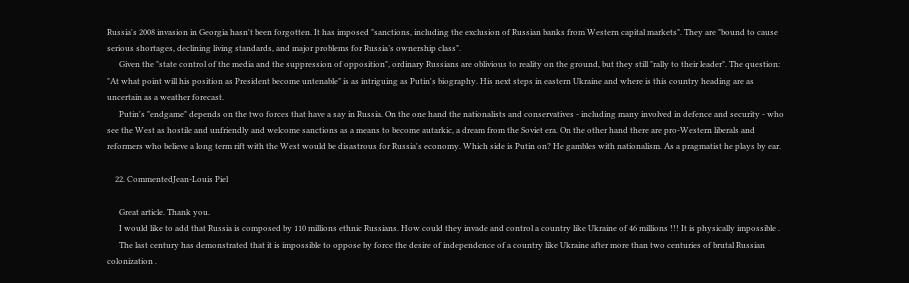Russia's 2008 invasion in Georgia hasn't been forgotten. It has imposed "sanctions, including the exclusion of Russian banks from Western capital markets". They are "bound to cause serious shortages, declining living standards, and major problems for Russia’s ownership class".
      Given the "state control of the media and the suppression of opposition", ordinary Russians are oblivious to reality on the ground, but they still "rally to their leader". The question: "At what point will his position as President become untenable" is as intriguing as Putin's biography. His next steps in eastern Ukraine and where is this country heading are as uncertain as a weather forecast.
      Putin's "endgame" depends on the two forces that have a say in Russia. On the one hand the nationalists and conservatives - including many involved in defence and security - who see the West as hostile and unfriendly and welcome sanctions as a means to become autarkic, a dream from the Soviet era. On the other hand there are pro-Western liberals and reformers who believe a long term rift with the West would be disastrous for Russia's economy. Which side is Putin on? He gambles with nationalism. As a pragmatist he plays by ear.

    22. CommentedJean-Louis Piel

      Great article. Thank you.
      I would like to add that Russia is composed by 110 millions ethnic Russians. How could they invade and control a country like Ukraine of 46 millions !!! It is physically impossible .
      The last century has demonstrated that it is impossible to oppose by force the desire of independence of a country like Ukraine after more than two centuries of brutal Russian colonization .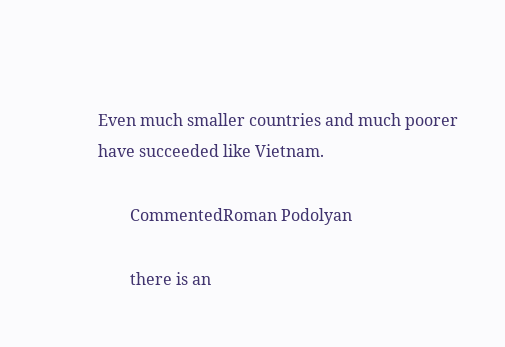Even much smaller countries and much poorer have succeeded like Vietnam.

        CommentedRoman Podolyan

        there is an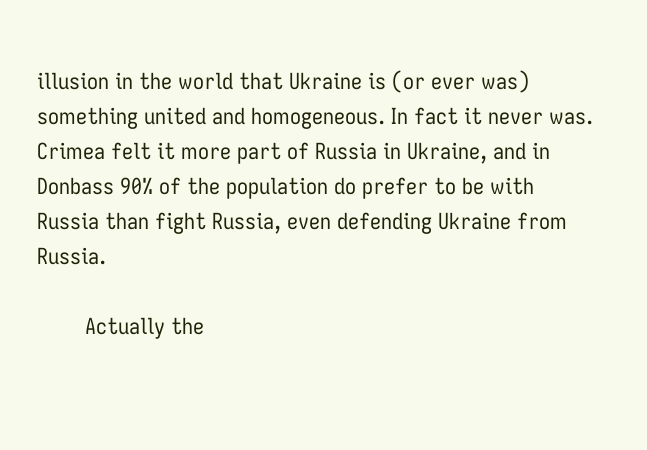illusion in the world that Ukraine is (or ever was) something united and homogeneous. In fact it never was. Crimea felt it more part of Russia in Ukraine, and in Donbass 90% of the population do prefer to be with Russia than fight Russia, even defending Ukraine from Russia.

        Actually the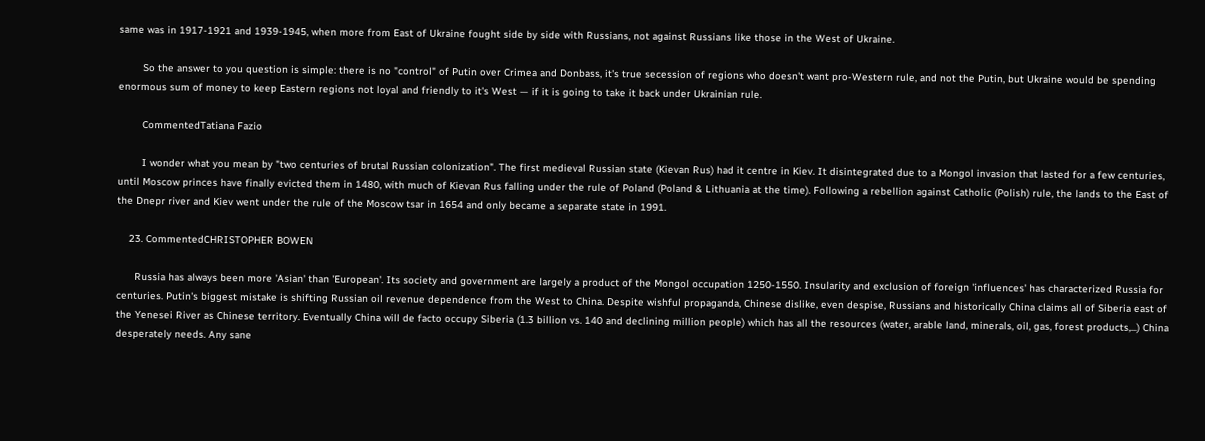same was in 1917-1921 and 1939-1945, when more from East of Ukraine fought side by side with Russians, not against Russians like those in the West of Ukraine.

        So the answer to you question is simple: there is no "control" of Putin over Crimea and Donbass, it's true secession of regions who doesn't want pro-Western rule, and not the Putin, but Ukraine would be spending enormous sum of money to keep Eastern regions not loyal and friendly to it's West — if it is going to take it back under Ukrainian rule.

        CommentedTatiana Fazio

        I wonder what you mean by "two centuries of brutal Russian colonization". The first medieval Russian state (Kievan Rus) had it centre in Kiev. It disintegrated due to a Mongol invasion that lasted for a few centuries, until Moscow princes have finally evicted them in 1480, with much of Kievan Rus falling under the rule of Poland (Poland & Lithuania at the time). Following a rebellion against Catholic (Polish) rule, the lands to the East of the Dnepr river and Kiev went under the rule of the Moscow tsar in 1654 and only became a separate state in 1991.

    23. CommentedCHRISTOPHER BOWEN

      Russia has always been more 'Asian' than 'European'. Its society and government are largely a product of the Mongol occupation 1250-1550. Insularity and exclusion of foreign 'influences' has characterized Russia for centuries. Putin's biggest mistake is shifting Russian oil revenue dependence from the West to China. Despite wishful propaganda, Chinese dislike, even despise, Russians and historically China claims all of Siberia east of the Yenesei River as Chinese territory. Eventually China will de facto occupy Siberia (1.3 billion vs. 140 and declining million people) which has all the resources (water, arable land, minerals, oil, gas, forest products,...) China desperately needs. Any sane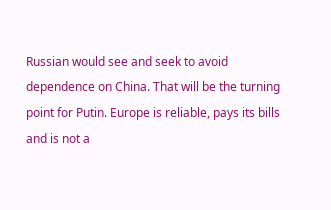Russian would see and seek to avoid dependence on China. That will be the turning point for Putin. Europe is reliable, pays its bills and is not a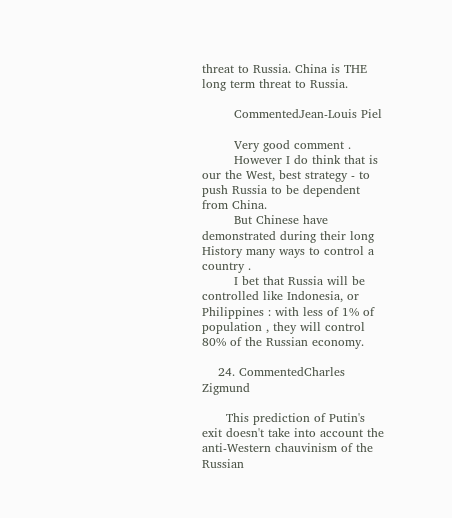threat to Russia. China is THE long term threat to Russia.

        CommentedJean-Louis Piel

        Very good comment .
        However I do think that is our the West, best strategy - to push Russia to be dependent from China.
        But Chinese have demonstrated during their long History many ways to control a country .
        I bet that Russia will be controlled like Indonesia, or Philippines : with less of 1% of population , they will control 80% of the Russian economy.

    24. CommentedCharles Zigmund

      This prediction of Putin's exit doesn't take into account the anti-Western chauvinism of the Russian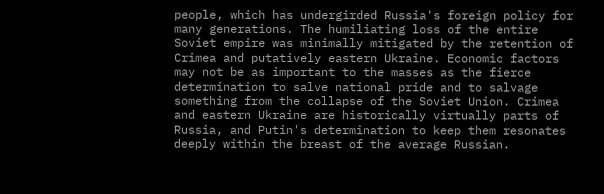people, which has undergirded Russia's foreign policy for many generations. The humiliating loss of the entire Soviet empire was minimally mitigated by the retention of Crimea and putatively eastern Ukraine. Economic factors may not be as important to the masses as the fierce determination to salve national pride and to salvage something from the collapse of the Soviet Union. Crimea and eastern Ukraine are historically virtually parts of Russia, and Putin's determination to keep them resonates deeply within the breast of the average Russian.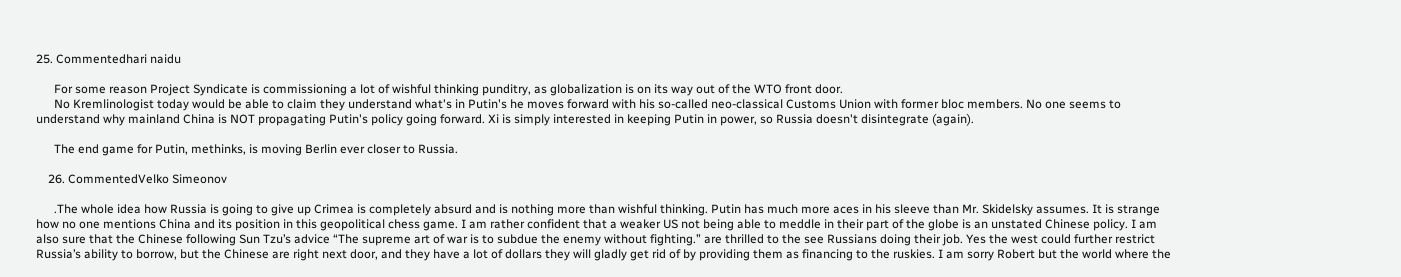25. Commentedhari naidu

      For some reason Project Syndicate is commissioning a lot of wishful thinking punditry, as globalization is on its way out of the WTO front door.
      No Kremlinologist today would be able to claim they understand what's in Putin's he moves forward with his so-called neo-classical Customs Union with former bloc members. No one seems to understand why mainland China is NOT propagating Putin's policy going forward. Xi is simply interested in keeping Putin in power, so Russia doesn't disintegrate (again).

      The end game for Putin, methinks, is moving Berlin ever closer to Russia.

    26. CommentedVelko Simeonov

      .The whole idea how Russia is going to give up Crimea is completely absurd and is nothing more than wishful thinking. Putin has much more aces in his sleeve than Mr. Skidelsky assumes. It is strange how no one mentions China and its position in this geopolitical chess game. I am rather confident that a weaker US not being able to meddle in their part of the globe is an unstated Chinese policy. I am also sure that the Chinese following Sun Tzu’s advice “The supreme art of war is to subdue the enemy without fighting.” are thrilled to the see Russians doing their job. Yes the west could further restrict Russia’s ability to borrow, but the Chinese are right next door, and they have a lot of dollars they will gladly get rid of by providing them as financing to the ruskies. I am sorry Robert but the world where the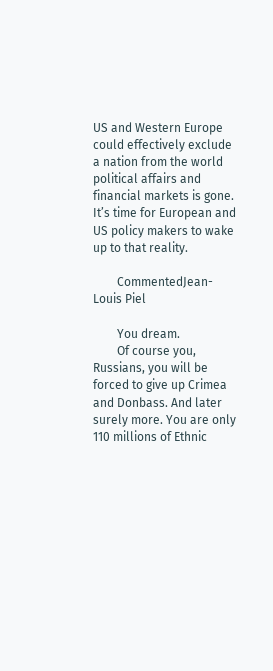US and Western Europe could effectively exclude a nation from the world political affairs and financial markets is gone. It’s time for European and US policy makers to wake up to that reality.

        CommentedJean-Louis Piel

        You dream.
        Of course you, Russians, you will be forced to give up Crimea and Donbass. And later surely more. You are only 110 millions of Ethnic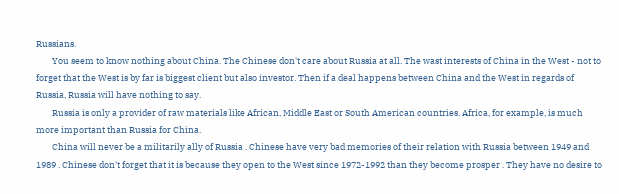Russians.
        You seem to know nothing about China. The Chinese don't care about Russia at all. The wast interests of China in the West - not to forget that the West is by far is biggest client but also investor. Then if a deal happens between China and the West in regards of Russia, Russia will have nothing to say.
        Russia is only a provider of raw materials like African, Middle East or South American countries. Africa, for example, is much more important than Russia for China.
        China will never be a militarily ally of Russia . Chinese have very bad memories of their relation with Russia between 1949 and 1989 . Chinese don't forget that it is because they open to the West since 1972-1992 than they become prosper . They have no desire to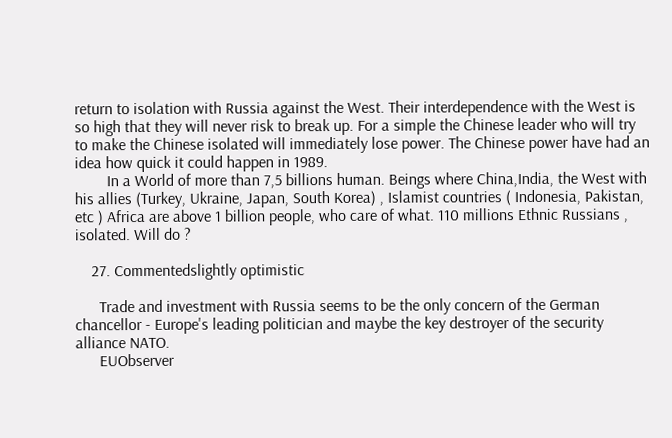return to isolation with Russia against the West. Their interdependence with the West is so high that they will never risk to break up. For a simple the Chinese leader who will try to make the Chinese isolated will immediately lose power. The Chinese power have had an idea how quick it could happen in 1989.
        In a World of more than 7,5 billions human. Beings where China,India, the West with his allies (Turkey, Ukraine, Japan, South Korea) , Islamist countries ( Indonesia, Pakistan, etc ) Africa are above 1 billion people, who care of what. 110 millions Ethnic Russians , isolated. Will do ?

    27. Commentedslightly optimistic

      Trade and investment with Russia seems to be the only concern of the German chancellor - Europe's leading politician and maybe the key destroyer of the security alliance NATO.
      EUObserver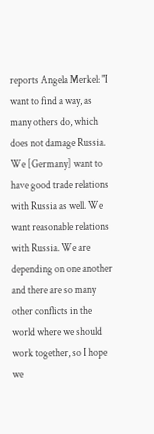reports Angela Merkel: "I want to find a way, as many others do, which does not damage Russia. We [Germany] want to have good trade relations with Russia as well. We want reasonable relations with Russia. We are depending on one another and there are so many other conflicts in the world where we should work together, so I hope we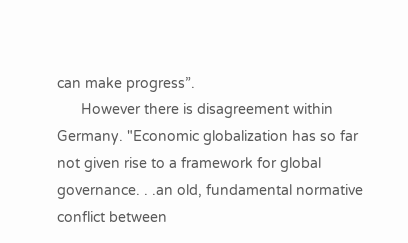can make progress”.
      However there is disagreement within Germany. "Economic globalization has so far not given rise to a framework for global governance. . .an old, fundamental normative conflict between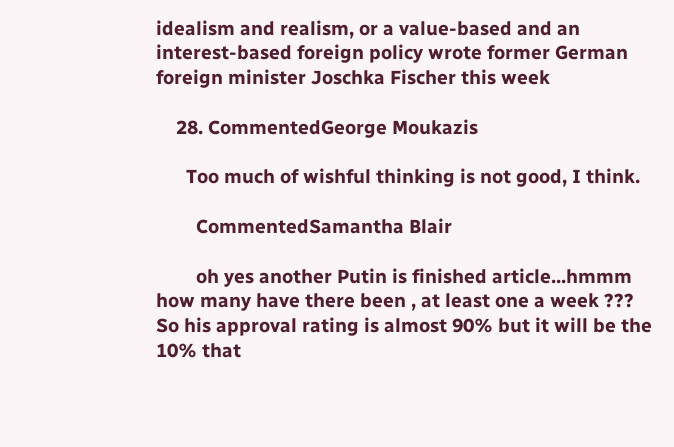idealism and realism, or a value-based and an interest-based foreign policy wrote former German foreign minister Joschka Fischer this week

    28. CommentedGeorge Moukazis

      Too much of wishful thinking is not good, I think.

        CommentedSamantha Blair

        oh yes another Putin is finished article...hmmm how many have there been , at least one a week ??? So his approval rating is almost 90% but it will be the 10% that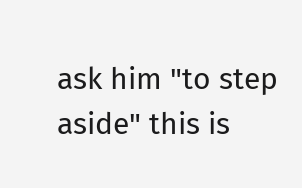ask him "to step aside" this is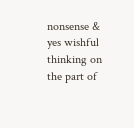nonsense & yes wishful thinking on the part of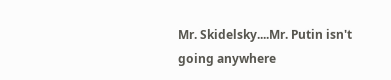Mr. Skidelsky....Mr. Putin isn't going anywhere